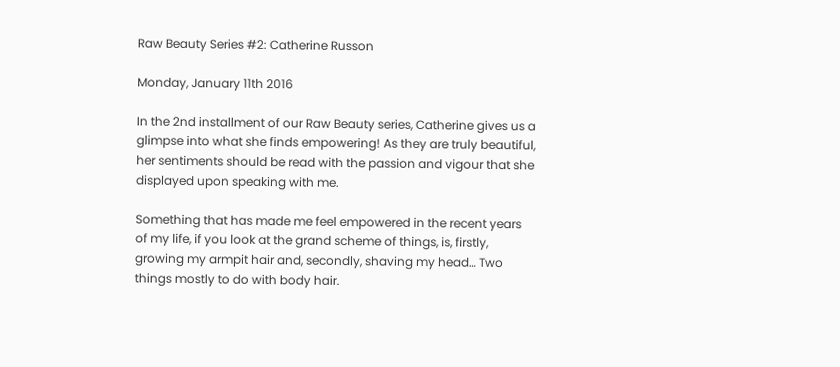Raw Beauty Series #2: Catherine Russon

Monday, January 11th 2016

In the 2nd installment of our Raw Beauty series, Catherine gives us a glimpse into what she finds empowering! As they are truly beautiful, her sentiments should be read with the passion and vigour that she displayed upon speaking with me.

Something that has made me feel empowered in the recent years of my life, if you look at the grand scheme of things, is, firstly, growing my armpit hair and, secondly, shaving my head… Two things mostly to do with body hair.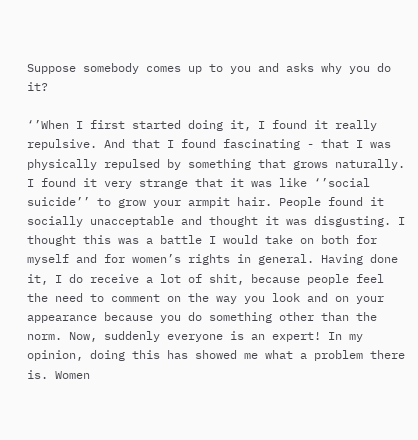Suppose somebody comes up to you and asks why you do it?

‘’When I first started doing it, I found it really repulsive. And that I found fascinating - that I was physically repulsed by something that grows naturally. I found it very strange that it was like ‘’social suicide’’ to grow your armpit hair. People found it socially unacceptable and thought it was disgusting. I thought this was a battle I would take on both for myself and for women’s rights in general. Having done it, I do receive a lot of shit, because people feel the need to comment on the way you look and on your appearance because you do something other than the norm. Now, suddenly everyone is an expert! In my opinion, doing this has showed me what a problem there is. Women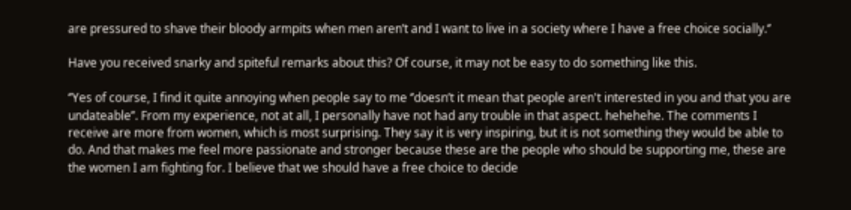are pressured to shave their bloody armpits when men aren’t and I want to live in a society where I have a free choice socially.‘’

Have you received snarky and spiteful remarks about this? Of course, it may not be easy to do something like this.

‘’Yes of course, I find it quite annoying when people say to me ‘’doesn’t it mean that people aren't interested in you and that you are undateable’’. From my experience, not at all, I personally have not had any trouble in that aspect. hehehehe. The comments I receive are more from women, which is most surprising. They say it is very inspiring, but it is not something they would be able to do. And that makes me feel more passionate and stronger because these are the people who should be supporting me, these are the women I am fighting for. I believe that we should have a free choice to decide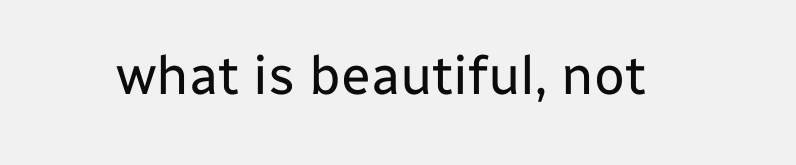what is beautiful, not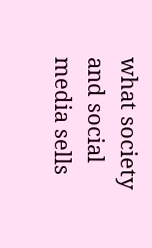what society and social media sells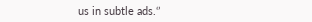us in subtle ads.‘’